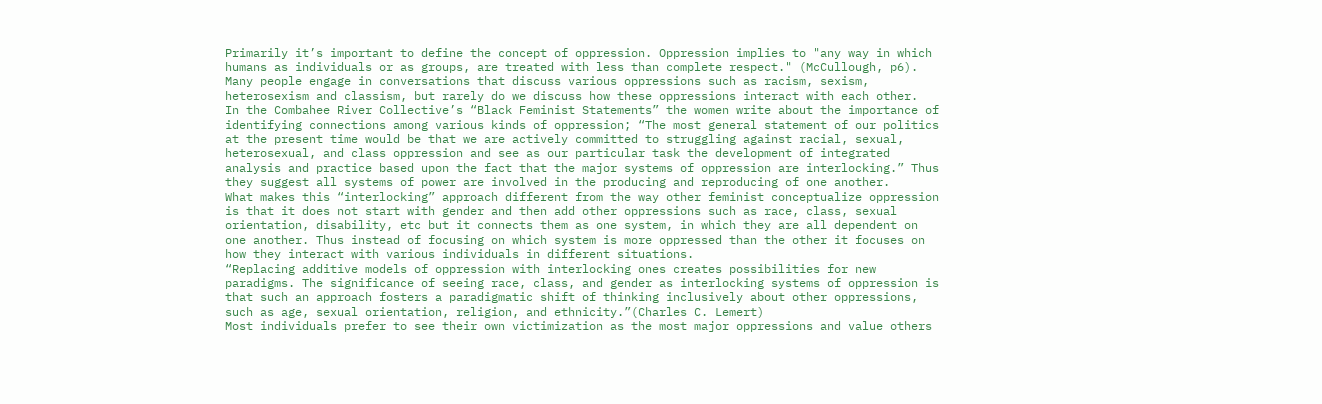Primarily it’s important to define the concept of oppression. Oppression implies to "any way in which humans as individuals or as groups, are treated with less than complete respect." (McCullough, p6). Many people engage in conversations that discuss various oppressions such as racism, sexism, heterosexism and classism, but rarely do we discuss how these oppressions interact with each other.
In the Combahee River Collective’s “Black Feminist Statements” the women write about the importance of identifying connections among various kinds of oppression; “The most general statement of our politics at the present time would be that we are actively committed to struggling against racial, sexual, heterosexual, and class oppression and see as our particular task the development of integrated analysis and practice based upon the fact that the major systems of oppression are interlocking.” Thus they suggest all systems of power are involved in the producing and reproducing of one another.
What makes this “interlocking” approach different from the way other feminist conceptualize oppression is that it does not start with gender and then add other oppressions such as race, class, sexual orientation, disability, etc but it connects them as one system, in which they are all dependent on one another. Thus instead of focusing on which system is more oppressed than the other it focuses on how they interact with various individuals in different situations.
“Replacing additive models of oppression with interlocking ones creates possibilities for new paradigms. The significance of seeing race, class, and gender as interlocking systems of oppression is that such an approach fosters a paradigmatic shift of thinking inclusively about other oppressions, such as age, sexual orientation, religion, and ethnicity.”(Charles C. Lemert)
Most individuals prefer to see their own victimization as the most major oppressions and value others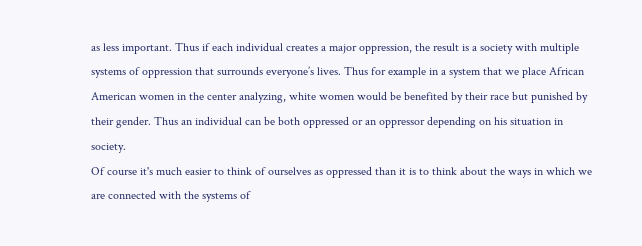as less important. Thus if each individual creates a major oppression, the result is a society with multiple systems of oppression that surrounds everyone’s lives. Thus for example in a system that we place African American women in the center analyzing, white women would be benefited by their race but punished by their gender. Thus an individual can be both oppressed or an oppressor depending on his situation in society.
Of course it's much easier to think of ourselves as oppressed than it is to think about the ways in which we are connected with the systems of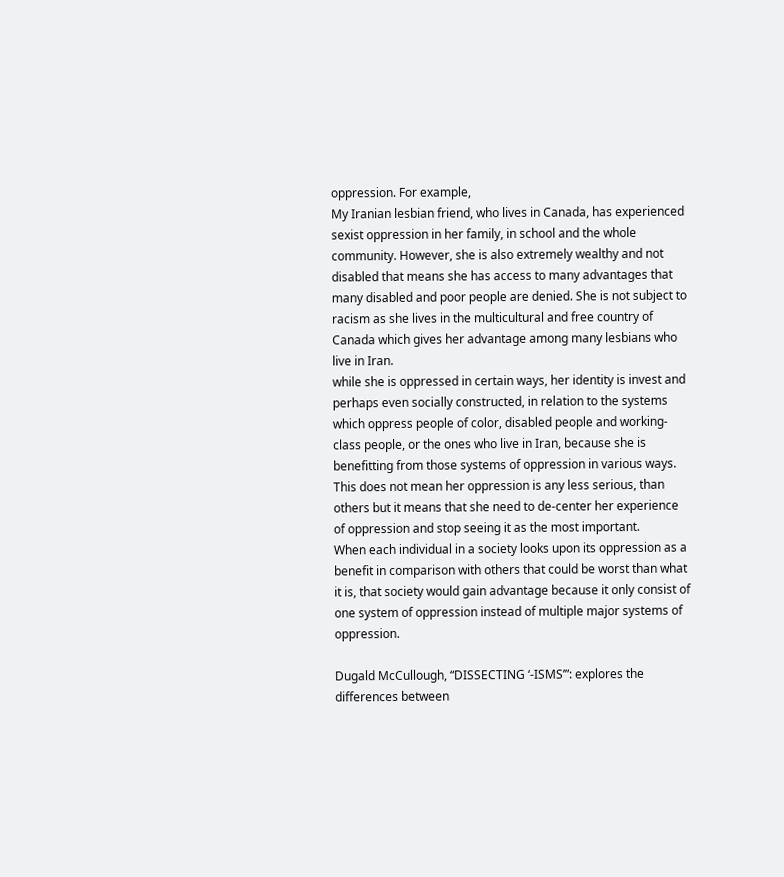oppression. For example,
My Iranian lesbian friend, who lives in Canada, has experienced sexist oppression in her family, in school and the whole community. However, she is also extremely wealthy and not disabled that means she has access to many advantages that many disabled and poor people are denied. She is not subject to racism as she lives in the multicultural and free country of Canada which gives her advantage among many lesbians who live in Iran.
while she is oppressed in certain ways, her identity is invest and perhaps even socially constructed, in relation to the systems which oppress people of color, disabled people and working-class people, or the ones who live in Iran, because she is benefitting from those systems of oppression in various ways. This does not mean her oppression is any less serious, than others but it means that she need to de-center her experience of oppression and stop seeing it as the most important.
When each individual in a society looks upon its oppression as a benefit in comparison with others that could be worst than what it is, that society would gain advantage because it only consist of one system of oppression instead of multiple major systems of oppression.

Dugald McCullough, “DISSECTING ‘-ISMS’”: explores the differences between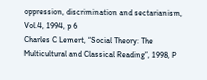oppression, discrimination and sectarianism, Vol.4, 1994, p 6
Charles C Lemert, “Social Theory: The Multicultural and Classical Reading”, 1998, P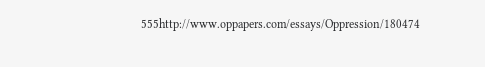555http://www.oppapers.com/essays/Oppression/180474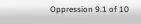Oppression 9.1 of 10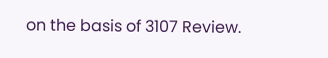on the basis of 3107 Review.